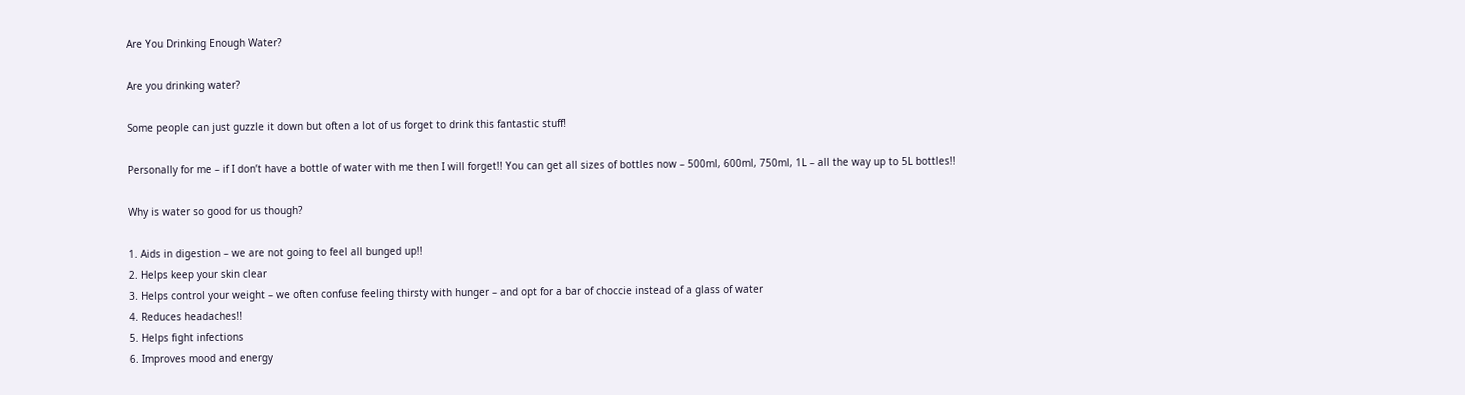Are You Drinking Enough Water?

Are you drinking water?

Some people can just guzzle it down but often a lot of us forget to drink this fantastic stuff!

Personally for me – if I don’t have a bottle of water with me then I will forget!! You can get all sizes of bottles now – 500ml, 600ml, 750ml, 1L – all the way up to 5L bottles!!

Why is water so good for us though?

1. Aids in digestion – we are not going to feel all bunged up!!
2. Helps keep your skin clear
3. Helps control your weight – we often confuse feeling thirsty with hunger – and opt for a bar of choccie instead of a glass of water
4. Reduces headaches!!
5. Helps fight infections
6. Improves mood and energy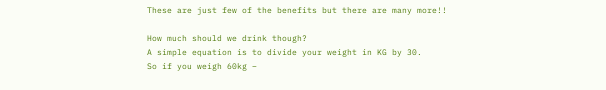These are just few of the benefits but there are many more!!

How much should we drink though?
A simple equation is to divide your weight in KG by 30.
So if you weigh 60kg –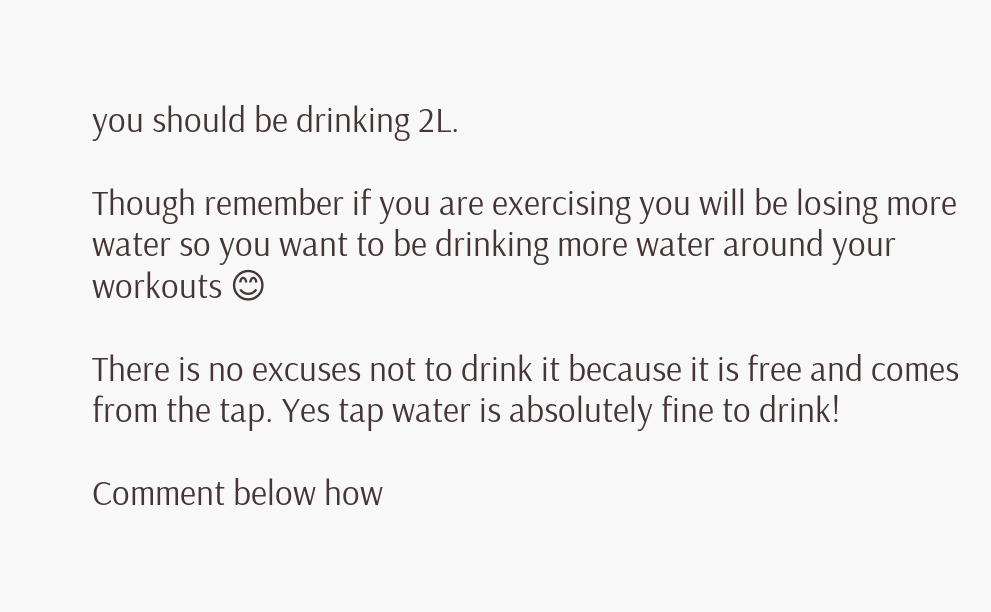you should be drinking 2L.

Though remember if you are exercising you will be losing more water so you want to be drinking more water around your workouts 😊

There is no excuses not to drink it because it is free and comes from the tap. Yes tap water is absolutely fine to drink!

Comment below how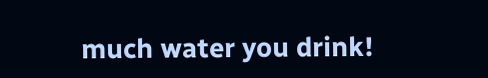much water you drink!